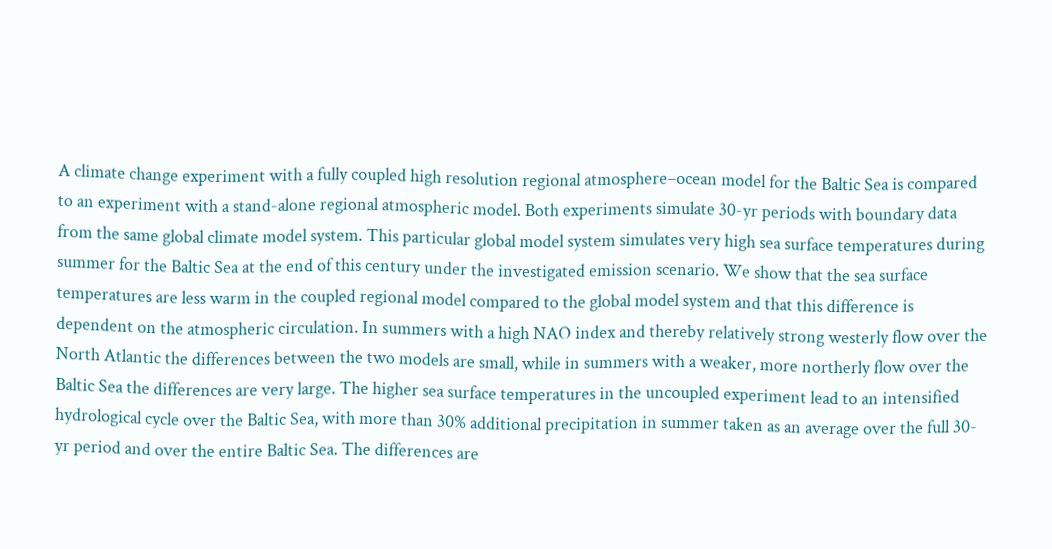A climate change experiment with a fully coupled high resolution regional atmosphere–ocean model for the Baltic Sea is compared to an experiment with a stand-alone regional atmospheric model. Both experiments simulate 30-yr periods with boundary data from the same global climate model system. This particular global model system simulates very high sea surface temperatures during summer for the Baltic Sea at the end of this century under the investigated emission scenario. We show that the sea surface temperatures are less warm in the coupled regional model compared to the global model system and that this difference is dependent on the atmospheric circulation. In summers with a high NAO index and thereby relatively strong westerly flow over the North Atlantic the differences between the two models are small, while in summers with a weaker, more northerly flow over the Baltic Sea the differences are very large. The higher sea surface temperatures in the uncoupled experiment lead to an intensified hydrological cycle over the Baltic Sea, with more than 30% additional precipitation in summer taken as an average over the full 30-yr period and over the entire Baltic Sea. The differences are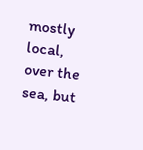mostly local, over the sea, but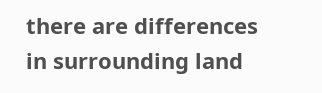there are differences in surrounding land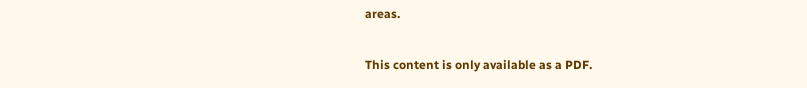areas.

This content is only available as a PDF.